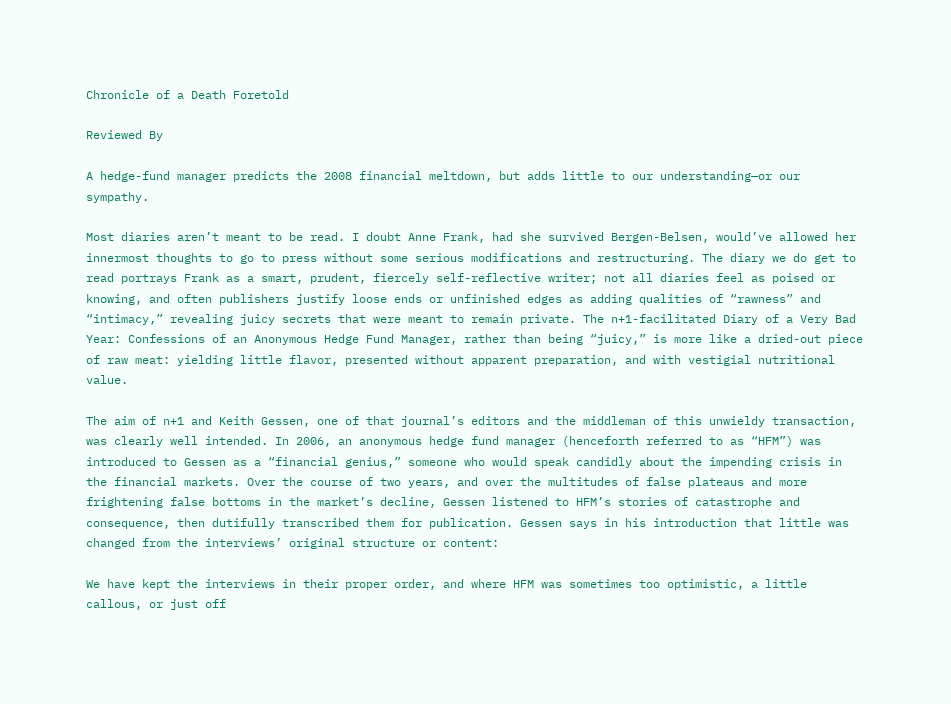Chronicle of a Death Foretold

Reviewed By

A hedge-fund manager predicts the 2008 financial meltdown, but adds little to our understanding—or our sympathy.

Most diaries aren’t meant to be read. I doubt Anne Frank, had she survived Bergen-Belsen, would’ve allowed her innermost thoughts to go to press without some serious modifications and restructuring. The diary we do get to read portrays Frank as a smart, prudent, fiercely self-reflective writer; not all diaries feel as poised or knowing, and often publishers justify loose ends or unfinished edges as adding qualities of “rawness” and “intimacy,” revealing juicy secrets that were meant to remain private. The n+1-facilitated Diary of a Very Bad Year: Confessions of an Anonymous Hedge Fund Manager, rather than being “juicy,” is more like a dried-out piece of raw meat: yielding little flavor, presented without apparent preparation, and with vestigial nutritional value.

The aim of n+1 and Keith Gessen, one of that journal’s editors and the middleman of this unwieldy transaction, was clearly well intended. In 2006, an anonymous hedge fund manager (henceforth referred to as “HFM”) was introduced to Gessen as a “financial genius,” someone who would speak candidly about the impending crisis in the financial markets. Over the course of two years, and over the multitudes of false plateaus and more frightening false bottoms in the market’s decline, Gessen listened to HFM’s stories of catastrophe and consequence, then dutifully transcribed them for publication. Gessen says in his introduction that little was changed from the interviews’ original structure or content:

We have kept the interviews in their proper order, and where HFM was sometimes too optimistic, a little callous, or just off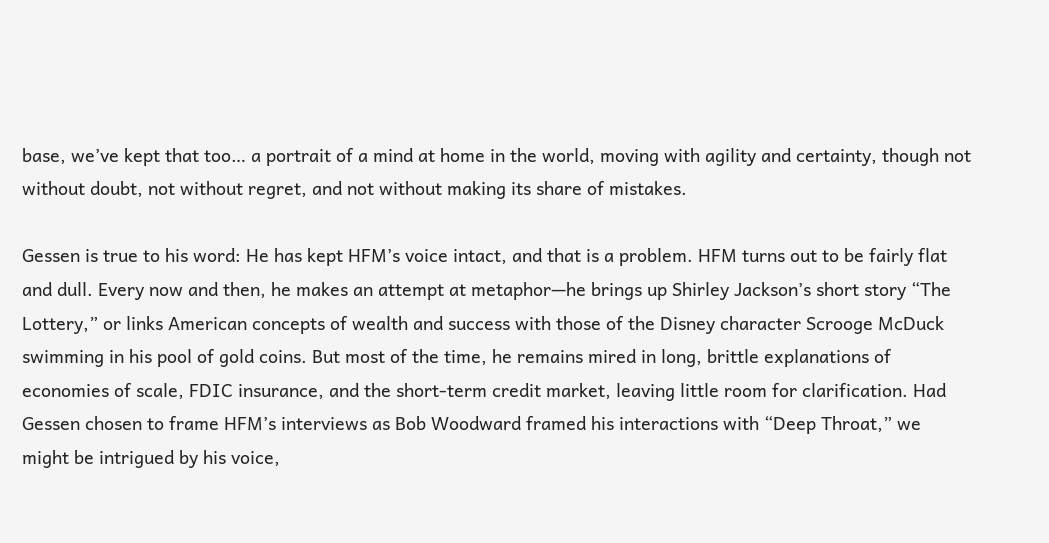base, we’ve kept that too… a portrait of a mind at home in the world, moving with agility and certainty, though not without doubt, not without regret, and not without making its share of mistakes.

Gessen is true to his word: He has kept HFM’s voice intact, and that is a problem. HFM turns out to be fairly flat and dull. Every now and then, he makes an attempt at metaphor—he brings up Shirley Jackson’s short story “The Lottery,” or links American concepts of wealth and success with those of the Disney character Scrooge McDuck swimming in his pool of gold coins. But most of the time, he remains mired in long, brittle explanations of economies of scale, FDIC insurance, and the short-term credit market, leaving little room for clarification. Had Gessen chosen to frame HFM’s interviews as Bob Woodward framed his interactions with “Deep Throat,” we might be intrigued by his voice,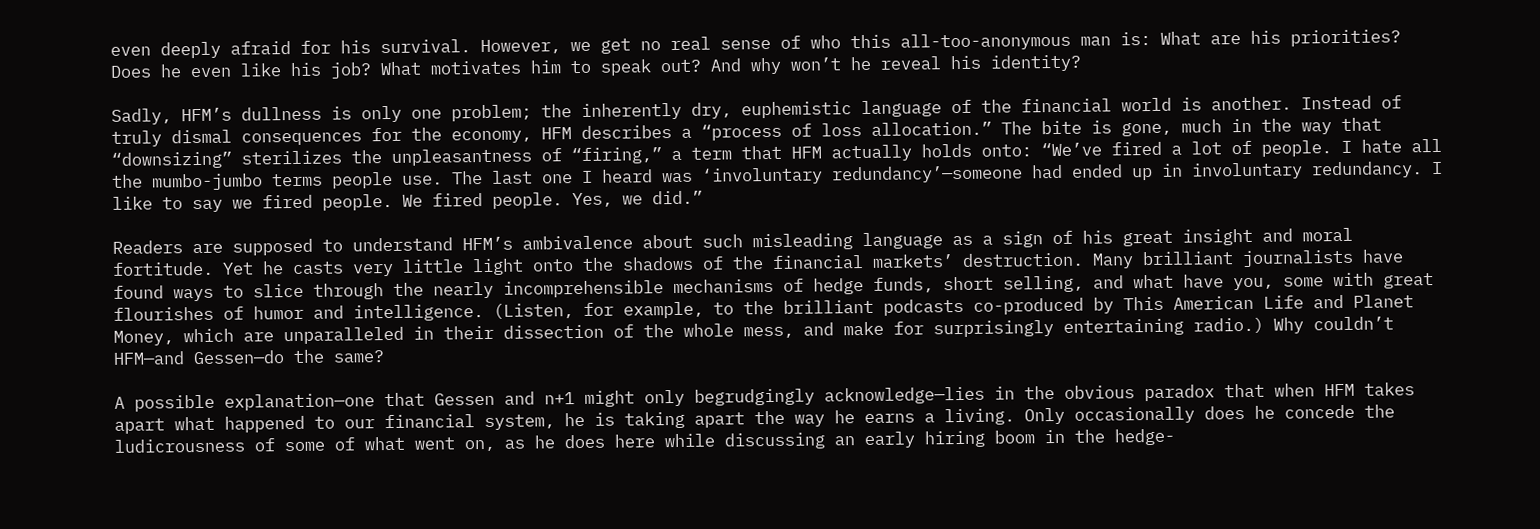even deeply afraid for his survival. However, we get no real sense of who this all-too-anonymous man is: What are his priorities? Does he even like his job? What motivates him to speak out? And why won’t he reveal his identity?

Sadly, HFM’s dullness is only one problem; the inherently dry, euphemistic language of the financial world is another. Instead of truly dismal consequences for the economy, HFM describes a “process of loss allocation.” The bite is gone, much in the way that “downsizing” sterilizes the unpleasantness of “firing,” a term that HFM actually holds onto: “We’ve fired a lot of people. I hate all the mumbo-jumbo terms people use. The last one I heard was ‘involuntary redundancy’—someone had ended up in involuntary redundancy. I like to say we fired people. We fired people. Yes, we did.”

Readers are supposed to understand HFM’s ambivalence about such misleading language as a sign of his great insight and moral fortitude. Yet he casts very little light onto the shadows of the financial markets’ destruction. Many brilliant journalists have found ways to slice through the nearly incomprehensible mechanisms of hedge funds, short selling, and what have you, some with great flourishes of humor and intelligence. (Listen, for example, to the brilliant podcasts co-produced by This American Life and Planet Money, which are unparalleled in their dissection of the whole mess, and make for surprisingly entertaining radio.) Why couldn’t HFM—and Gessen—do the same?

A possible explanation—one that Gessen and n+1 might only begrudgingly acknowledge—lies in the obvious paradox that when HFM takes apart what happened to our financial system, he is taking apart the way he earns a living. Only occasionally does he concede the ludicrousness of some of what went on, as he does here while discussing an early hiring boom in the hedge-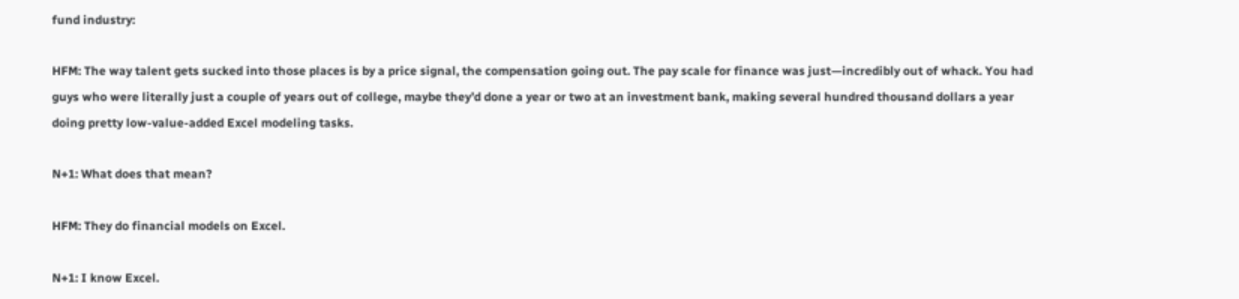fund industry:

HFM: The way talent gets sucked into those places is by a price signal, the compensation going out. The pay scale for finance was just—incredibly out of whack. You had guys who were literally just a couple of years out of college, maybe they’d done a year or two at an investment bank, making several hundred thousand dollars a year doing pretty low-value-added Excel modeling tasks.

N+1: What does that mean?

HFM: They do financial models on Excel.

N+1: I know Excel.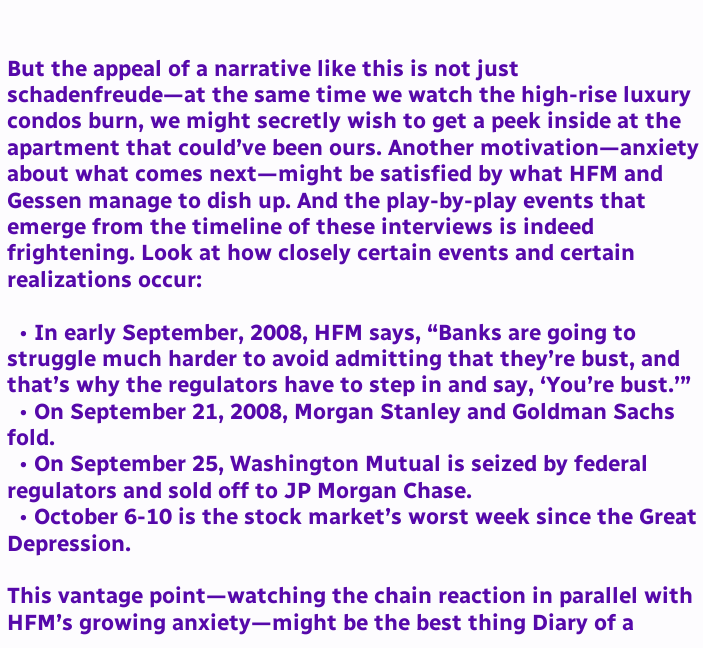But the appeal of a narrative like this is not just schadenfreude—at the same time we watch the high-rise luxury condos burn, we might secretly wish to get a peek inside at the apartment that could’ve been ours. Another motivation—anxiety about what comes next—might be satisfied by what HFM and Gessen manage to dish up. And the play-by-play events that emerge from the timeline of these interviews is indeed frightening. Look at how closely certain events and certain realizations occur:

  • In early September, 2008, HFM says, “Banks are going to struggle much harder to avoid admitting that they’re bust, and that’s why the regulators have to step in and say, ‘You’re bust.’”
  • On September 21, 2008, Morgan Stanley and Goldman Sachs fold.
  • On September 25, Washington Mutual is seized by federal regulators and sold off to JP Morgan Chase.
  • October 6-10 is the stock market’s worst week since the Great Depression.

This vantage point—watching the chain reaction in parallel with HFM’s growing anxiety—might be the best thing Diary of a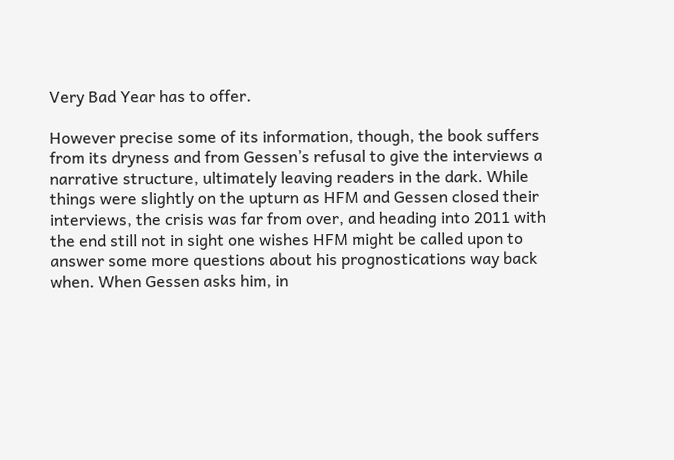Very Bad Year has to offer.

However precise some of its information, though, the book suffers from its dryness and from Gessen’s refusal to give the interviews a narrative structure, ultimately leaving readers in the dark. While things were slightly on the upturn as HFM and Gessen closed their interviews, the crisis was far from over, and heading into 2011 with the end still not in sight one wishes HFM might be called upon to answer some more questions about his prognostications way back when. When Gessen asks him, in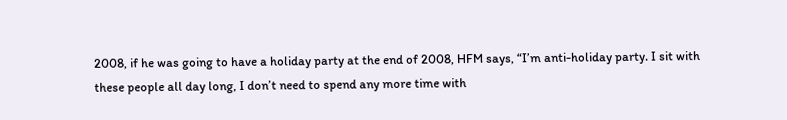2008, if he was going to have a holiday party at the end of 2008, HFM says, “I’m anti-holiday party. I sit with these people all day long, I don’t need to spend any more time with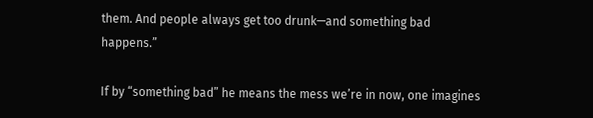them. And people always get too drunk—and something bad happens.”

If by “something bad” he means the mess we’re in now, one imagines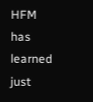HFM has learned just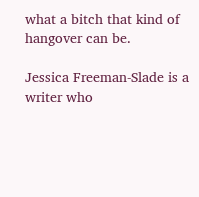what a bitch that kind of hangover can be.

Jessica Freeman-Slade is a writer who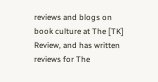reviews and blogs on book culture at The [TK] Review, and has written reviews for The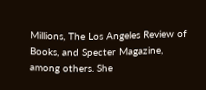Millions, The Los Angeles Review of Books, and Specter Magazine, among others. She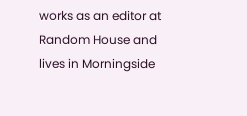works as an editor at Random House and lives in Morningside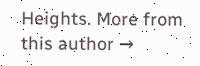Heights. More from this author →